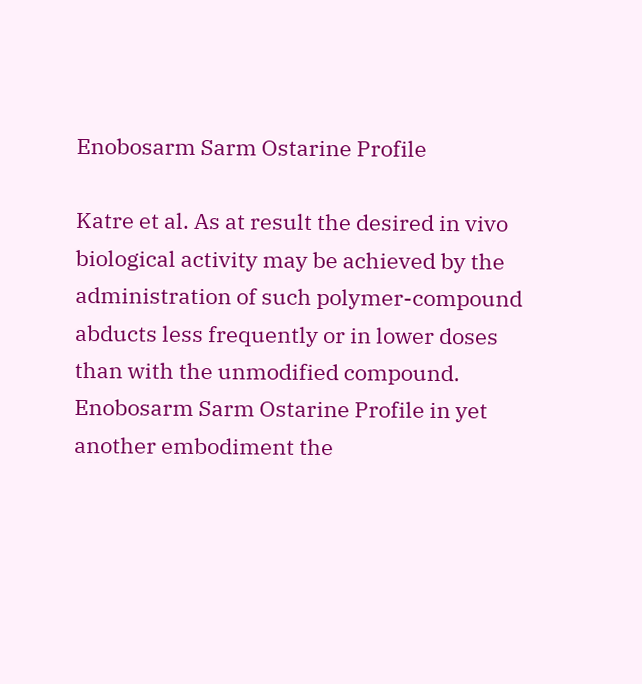Enobosarm Sarm Ostarine Profile

Katre et al. As at result the desired in vivo biological activity may be achieved by the administration of such polymer-compound abducts less frequently or in lower doses than with the unmodified compound. Enobosarm Sarm Ostarine Profile in yet another embodiment the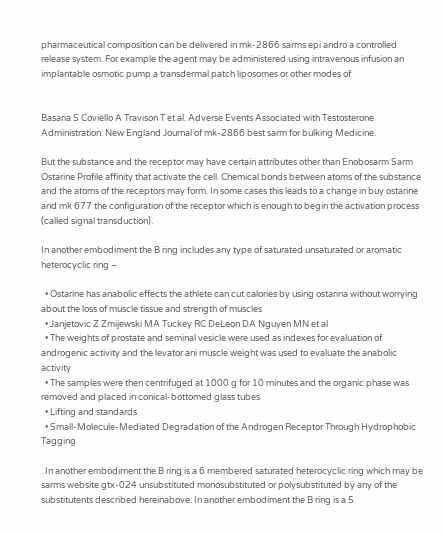pharmaceutical composition can be delivered in mk-2866 sarms epi andro a controlled release system. For example the agent may be administered using intravenous infusion an implantable osmotic pump a transdermal patch liposomes or other modes of


Basaria S Coviello A Travison T et al. Adverse Events Associated with Testosterone Administration. New England Journal of mk-2866 best sarm for bulking Medicine.

But the substance and the receptor may have certain attributes other than Enobosarm Sarm Ostarine Profile affinity that activate the cell. Chemical bonds between atoms of the substance and the atoms of the receptors may form. In some cases this leads to a change in buy ostarine and mk 677 the configuration of the receptor which is enough to begin the activation process (called signal transduction).

In another embodiment the B ring includes any type of saturated unsaturated or aromatic heterocyclic ring –

  • Ostarine has anabolic effects the athlete can cut calories by using ostarina without worrying about the loss of muscle tissue and strength of muscles
  • Janjetovic Z Zmijewski MA Tuckey RC DeLeon DA Nguyen MN et al
  • The weights of prostate and seminal vesicle were used as indexes for evaluation of androgenic activity and the levator ani muscle weight was used to evaluate the anabolic activity
  • The samples were then centrifuged at 1000 g for 10 minutes and the organic phase was removed and placed in conical-bottomed glass tubes
  • Lifting and standards
  • Small-Molecule-Mediated Degradation of the Androgen Receptor Through Hydrophobic Tagging

. In another embodiment the B ring is a 6 membered saturated heterocyclic ring which may be sarms website gtx-024 unsubstituted monosubstituted or polysubstituted by any of the substitutents described hereinabove. In another embodiment the B ring is a 5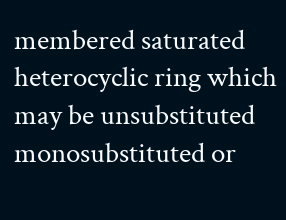membered saturated heterocyclic ring which may be unsubstituted monosubstituted or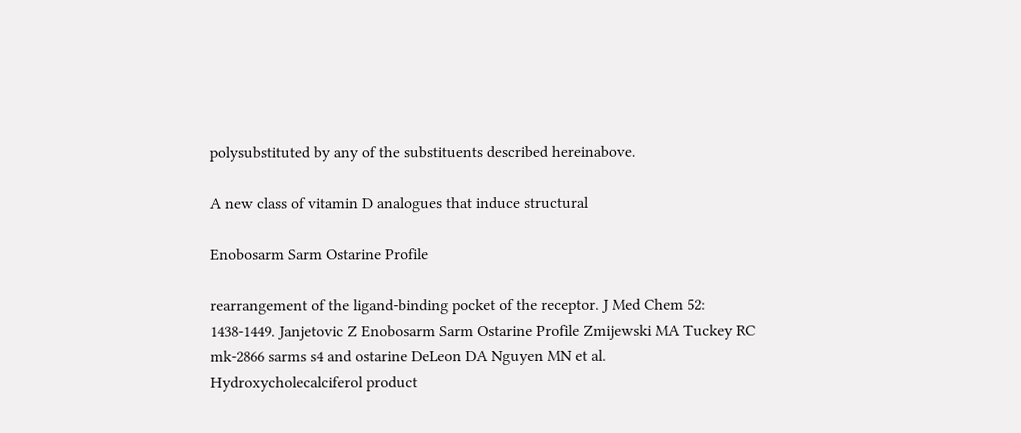polysubstituted by any of the substituents described hereinabove.

A new class of vitamin D analogues that induce structural

Enobosarm Sarm Ostarine Profile

rearrangement of the ligand-binding pocket of the receptor. J Med Chem 52: 1438-1449. Janjetovic Z Enobosarm Sarm Ostarine Profile Zmijewski MA Tuckey RC mk-2866 sarms s4 and ostarine DeLeon DA Nguyen MN et al. Hydroxycholecalciferol product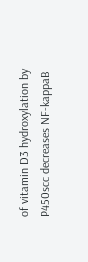of vitamin D3 hydroxylation by P450scc decreases NF-kappaB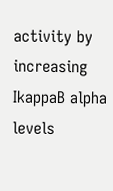activity by increasing IkappaB alpha levels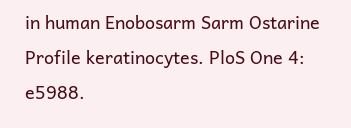in human Enobosarm Sarm Ostarine Profile keratinocytes. PloS One 4: e5988.